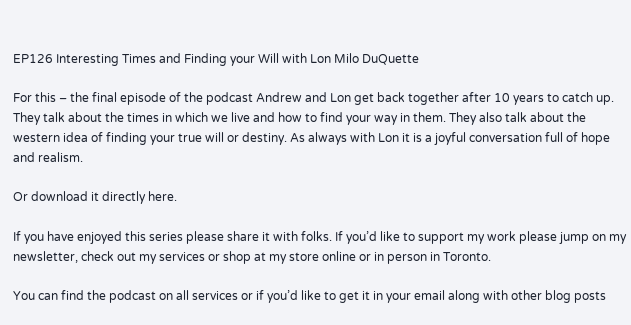EP126 Interesting Times and Finding your Will with Lon Milo DuQuette

For this – the final episode of the podcast Andrew and Lon get back together after 10 years to catch up. They talk about the times in which we live and how to find your way in them. They also talk about the western idea of finding your true will or destiny. As always with Lon it is a joyful conversation full of hope and realism.

Or download it directly here.

If you have enjoyed this series please share it with folks. If you’d like to support my work please jump on my newsletter, check out my services or shop at my store online or in person in Toronto.

You can find the podcast on all services or if you’d like to get it in your email along with other blog posts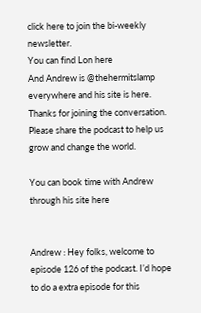click here to join the bi-weekly newsletter.
You can find Lon here
And Andrew is @thehermitslamp everywhere and his site is here.
Thanks for joining the conversation. Please share the podcast to help us grow and change the world.

You can book time with Andrew through his site here


Andrew : Hey folks, welcome to episode 126 of the podcast. I’d hope to do a extra episode for this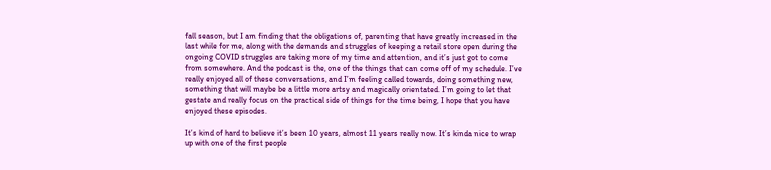fall season, but I am finding that the obligations of, parenting that have greatly increased in the last while for me, along with the demands and struggles of keeping a retail store open during the ongoing COVID struggles are taking more of my time and attention, and it’s just got to come from somewhere. And the podcast is the, one of the things that can come off of my schedule. I’ve really enjoyed all of these conversations, and I’m feeling called towards, doing something new, something that will maybe be a little more artsy and magically orientated. I’m going to let that gestate and really focus on the practical side of things for the time being, I hope that you have enjoyed these episodes.

It’s kind of hard to believe it’s been 10 years, almost 11 years really now. It’s kinda nice to wrap up with one of the first people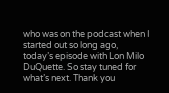who was on the podcast when I started out so long ago,  today’s episode with Lon Milo DuQuette. So stay tuned for what’s next. Thank you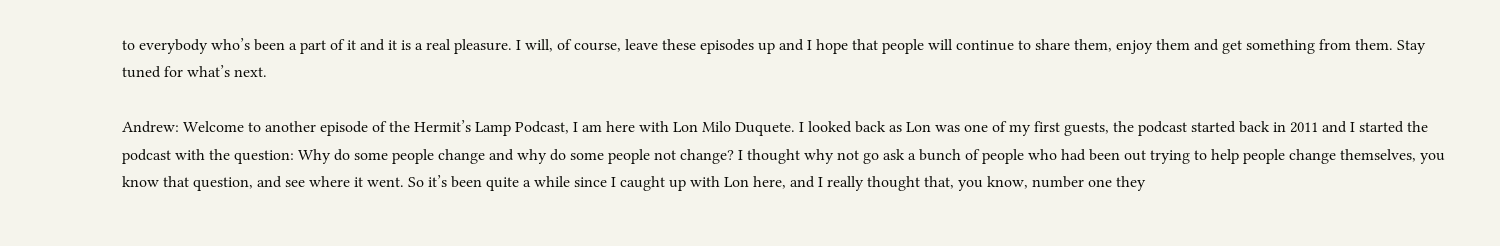to everybody who’s been a part of it and it is a real pleasure. I will, of course, leave these episodes up and I hope that people will continue to share them, enjoy them and get something from them. Stay tuned for what’s next.

Andrew: Welcome to another episode of the Hermit’s Lamp Podcast, I am here with Lon Milo Duquete. I looked back as Lon was one of my first guests, the podcast started back in 2011 and I started the podcast with the question: Why do some people change and why do some people not change? I thought why not go ask a bunch of people who had been out trying to help people change themselves, you know that question, and see where it went. So it’s been quite a while since I caught up with Lon here, and I really thought that, you know, number one they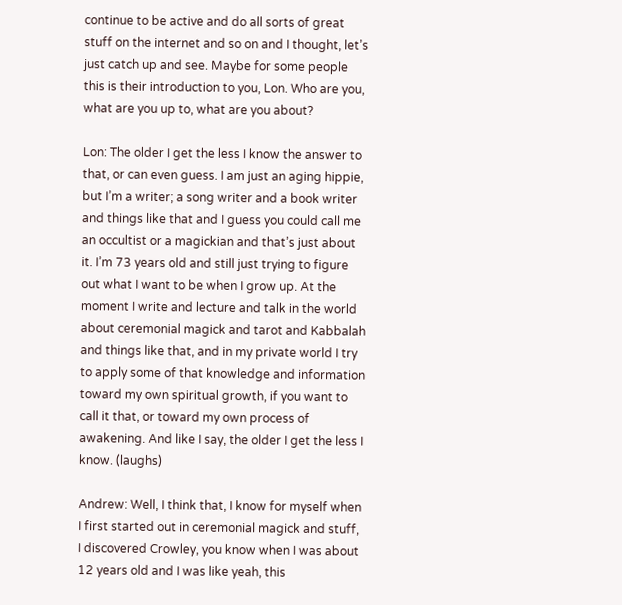continue to be active and do all sorts of great stuff on the internet and so on and I thought, let’s just catch up and see. Maybe for some people this is their introduction to you, Lon. Who are you, what are you up to, what are you about?

Lon: The older I get the less I know the answer to that, or can even guess. I am just an aging hippie, but I’m a writer; a song writer and a book writer and things like that and I guess you could call me an occultist or a magickian and that’s just about it. I’m 73 years old and still just trying to figure out what I want to be when I grow up. At the moment I write and lecture and talk in the world about ceremonial magick and tarot and Kabbalah and things like that, and in my private world I try to apply some of that knowledge and information toward my own spiritual growth, if you want to call it that, or toward my own process of awakening. And like I say, the older I get the less I know. (laughs)

Andrew: Well, I think that, I know for myself when I first started out in ceremonial magick and stuff, I discovered Crowley, you know when I was about 12 years old and I was like yeah, this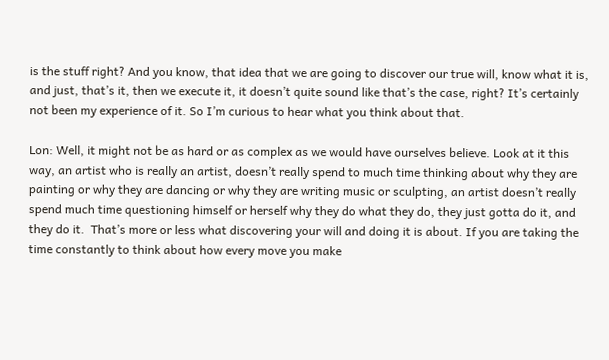is the stuff right? And you know, that idea that we are going to discover our true will, know what it is, and just, that’s it, then we execute it, it doesn’t quite sound like that’s the case, right? It’s certainly not been my experience of it. So I’m curious to hear what you think about that.

Lon: Well, it might not be as hard or as complex as we would have ourselves believe. Look at it this way, an artist who is really an artist, doesn’t really spend to much time thinking about why they are painting or why they are dancing or why they are writing music or sculpting, an artist doesn’t really spend much time questioning himself or herself why they do what they do, they just gotta do it, and they do it.  That’s more or less what discovering your will and doing it is about. If you are taking the time constantly to think about how every move you make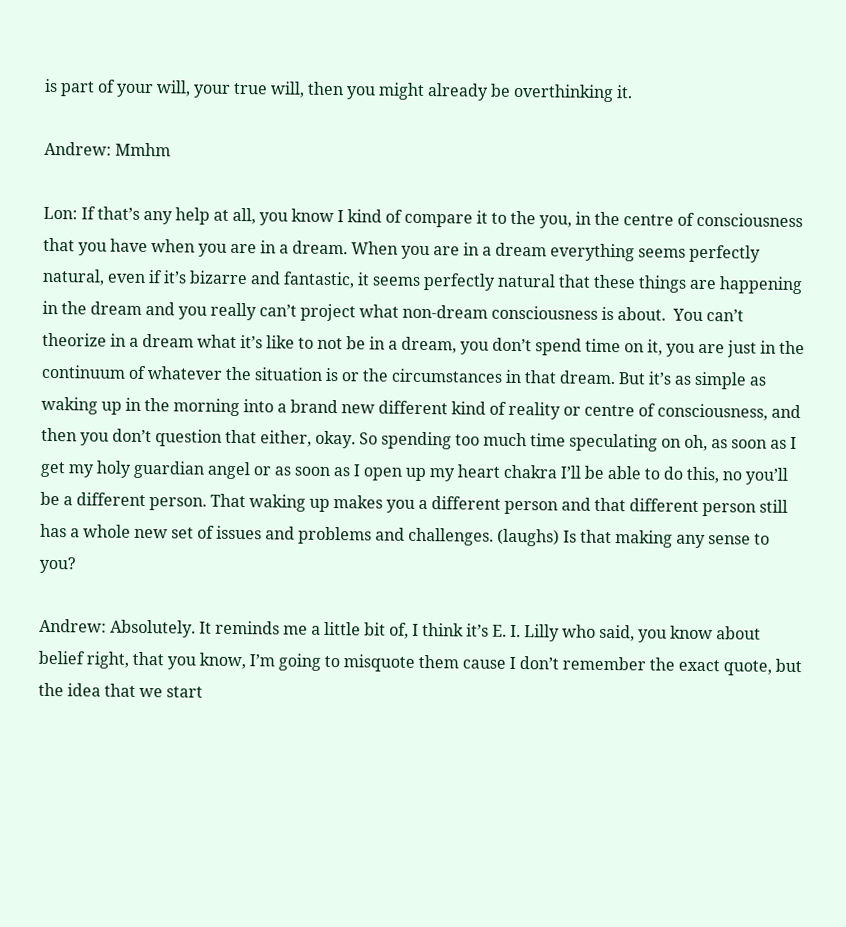is part of your will, your true will, then you might already be overthinking it.

Andrew: Mmhm

Lon: If that’s any help at all, you know I kind of compare it to the you, in the centre of consciousness that you have when you are in a dream. When you are in a dream everything seems perfectly natural, even if it’s bizarre and fantastic, it seems perfectly natural that these things are happening in the dream and you really can’t project what non-dream consciousness is about.  You can’t theorize in a dream what it’s like to not be in a dream, you don’t spend time on it, you are just in the continuum of whatever the situation is or the circumstances in that dream. But it’s as simple as waking up in the morning into a brand new different kind of reality or centre of consciousness, and then you don’t question that either, okay. So spending too much time speculating on oh, as soon as I get my holy guardian angel or as soon as I open up my heart chakra I’ll be able to do this, no you’ll be a different person. That waking up makes you a different person and that different person still has a whole new set of issues and problems and challenges. (laughs) Is that making any sense to you?

Andrew: Absolutely. It reminds me a little bit of, I think it’s E. I. Lilly who said, you know about belief right, that you know, I’m going to misquote them cause I don’t remember the exact quote, but the idea that we start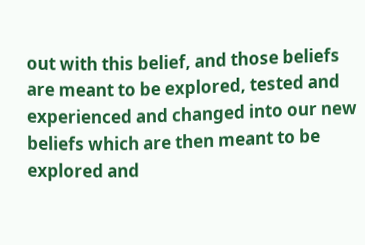out with this belief, and those beliefs are meant to be explored, tested and experienced and changed into our new beliefs which are then meant to be explored and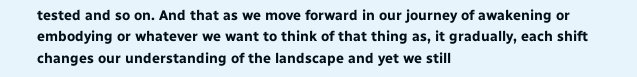tested and so on. And that as we move forward in our journey of awakening or embodying or whatever we want to think of that thing as, it gradually, each shift changes our understanding of the landscape and yet we still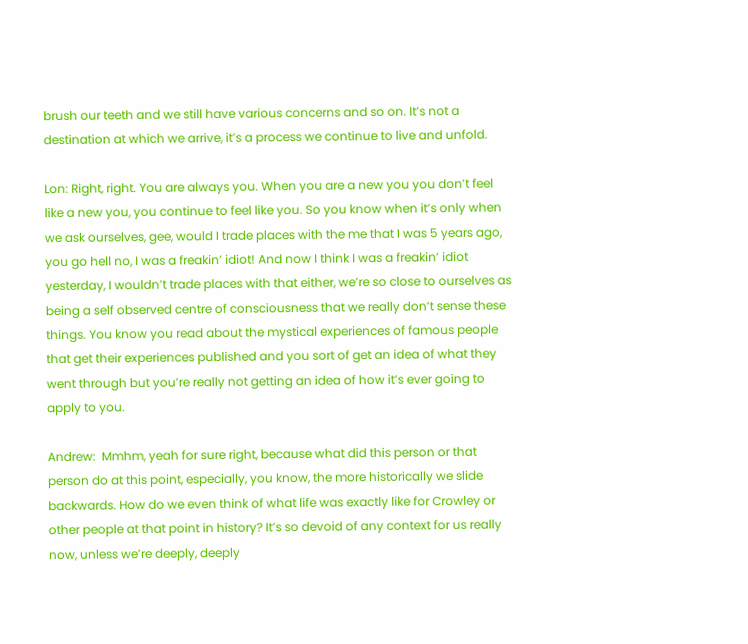brush our teeth and we still have various concerns and so on. It’s not a destination at which we arrive, it’s a process we continue to live and unfold.

Lon: Right, right. You are always you. When you are a new you you don’t feel like a new you, you continue to feel like you. So you know when it’s only when we ask ourselves, gee, would I trade places with the me that I was 5 years ago, you go hell no, I was a freakin’ idiot! And now I think I was a freakin’ idiot yesterday, I wouldn’t trade places with that either, we’re so close to ourselves as being a self observed centre of consciousness that we really don’t sense these things. You know you read about the mystical experiences of famous people that get their experiences published and you sort of get an idea of what they went through but you’re really not getting an idea of how it’s ever going to apply to you.

Andrew:  Mmhm, yeah for sure right, because what did this person or that person do at this point, especially, you know, the more historically we slide backwards. How do we even think of what life was exactly like for Crowley or other people at that point in history? It’s so devoid of any context for us really now, unless we’re deeply, deeply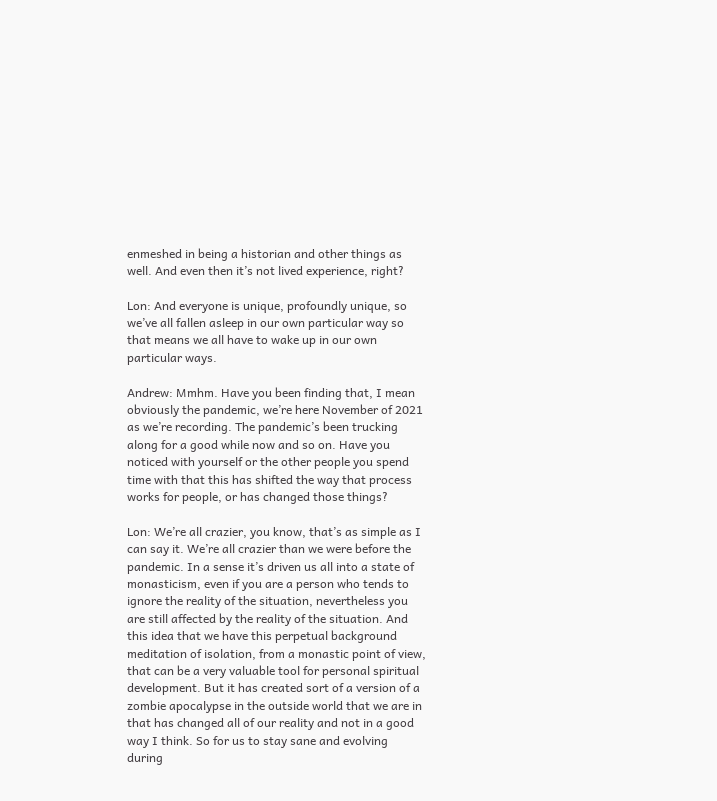enmeshed in being a historian and other things as well. And even then it’s not lived experience, right?

Lon: And everyone is unique, profoundly unique, so we’ve all fallen asleep in our own particular way so that means we all have to wake up in our own particular ways.

Andrew: Mmhm. Have you been finding that, I mean obviously the pandemic, we’re here November of 2021 as we’re recording. The pandemic’s been trucking along for a good while now and so on. Have you noticed with yourself or the other people you spend time with that this has shifted the way that process works for people, or has changed those things?

Lon: We’re all crazier, you know, that’s as simple as I can say it. We’re all crazier than we were before the pandemic. In a sense it’s driven us all into a state of monasticism, even if you are a person who tends to ignore the reality of the situation, nevertheless you are still affected by the reality of the situation. And this idea that we have this perpetual background meditation of isolation, from a monastic point of view, that can be a very valuable tool for personal spiritual development. But it has created sort of a version of a zombie apocalypse in the outside world that we are in that has changed all of our reality and not in a good way I think. So for us to stay sane and evolving during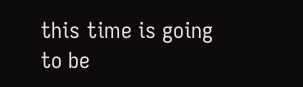this time is going to be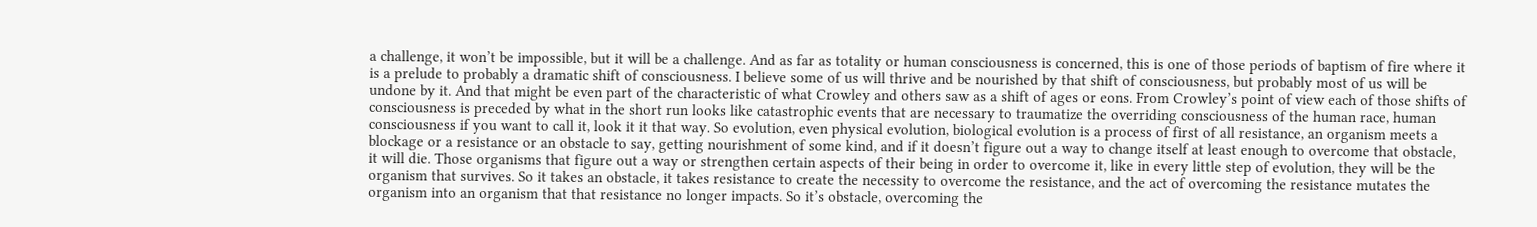a challenge, it won’t be impossible, but it will be a challenge. And as far as totality or human consciousness is concerned, this is one of those periods of baptism of fire where it is a prelude to probably a dramatic shift of consciousness. I believe some of us will thrive and be nourished by that shift of consciousness, but probably most of us will be undone by it. And that might be even part of the characteristic of what Crowley and others saw as a shift of ages or eons. From Crowley’s point of view each of those shifts of consciousness is preceded by what in the short run looks like catastrophic events that are necessary to traumatize the overriding consciousness of the human race, human consciousness if you want to call it, look it it that way. So evolution, even physical evolution, biological evolution is a process of first of all resistance, an organism meets a blockage or a resistance or an obstacle to say, getting nourishment of some kind, and if it doesn’t figure out a way to change itself at least enough to overcome that obstacle, it will die. Those organisms that figure out a way or strengthen certain aspects of their being in order to overcome it, like in every little step of evolution, they will be the organism that survives. So it takes an obstacle, it takes resistance to create the necessity to overcome the resistance, and the act of overcoming the resistance mutates the organism into an organism that that resistance no longer impacts. So it’s obstacle, overcoming the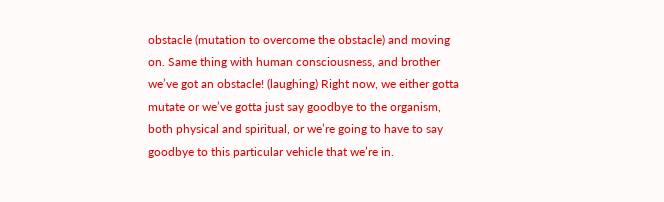obstacle (mutation to overcome the obstacle) and moving on. Same thing with human consciousness, and brother we’ve got an obstacle! (laughing) Right now, we either gotta mutate or we’ve gotta just say goodbye to the organism, both physical and spiritual, or we’re going to have to say goodbye to this particular vehicle that we’re in.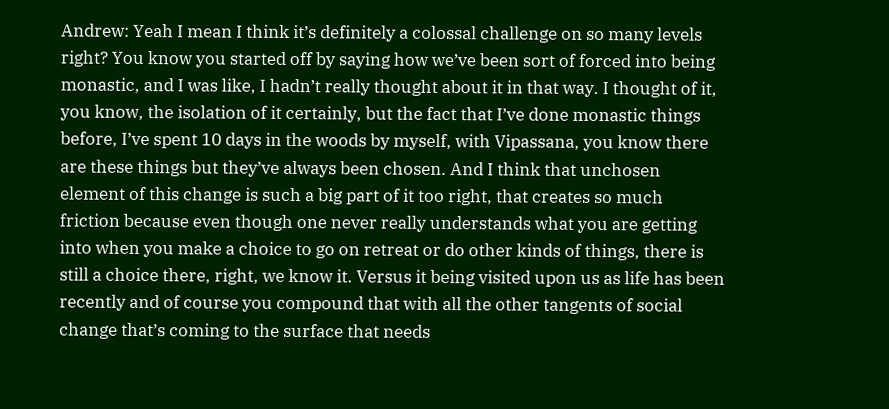Andrew: Yeah I mean I think it’s definitely a colossal challenge on so many levels right? You know you started off by saying how we’ve been sort of forced into being monastic, and I was like, I hadn’t really thought about it in that way. I thought of it, you know, the isolation of it certainly, but the fact that I’ve done monastic things before, I’ve spent 10 days in the woods by myself, with Vipassana, you know there are these things but they’ve always been chosen. And I think that unchosen element of this change is such a big part of it too right, that creates so much friction because even though one never really understands what you are getting into when you make a choice to go on retreat or do other kinds of things, there is still a choice there, right, we know it. Versus it being visited upon us as life has been recently and of course you compound that with all the other tangents of social change that’s coming to the surface that needs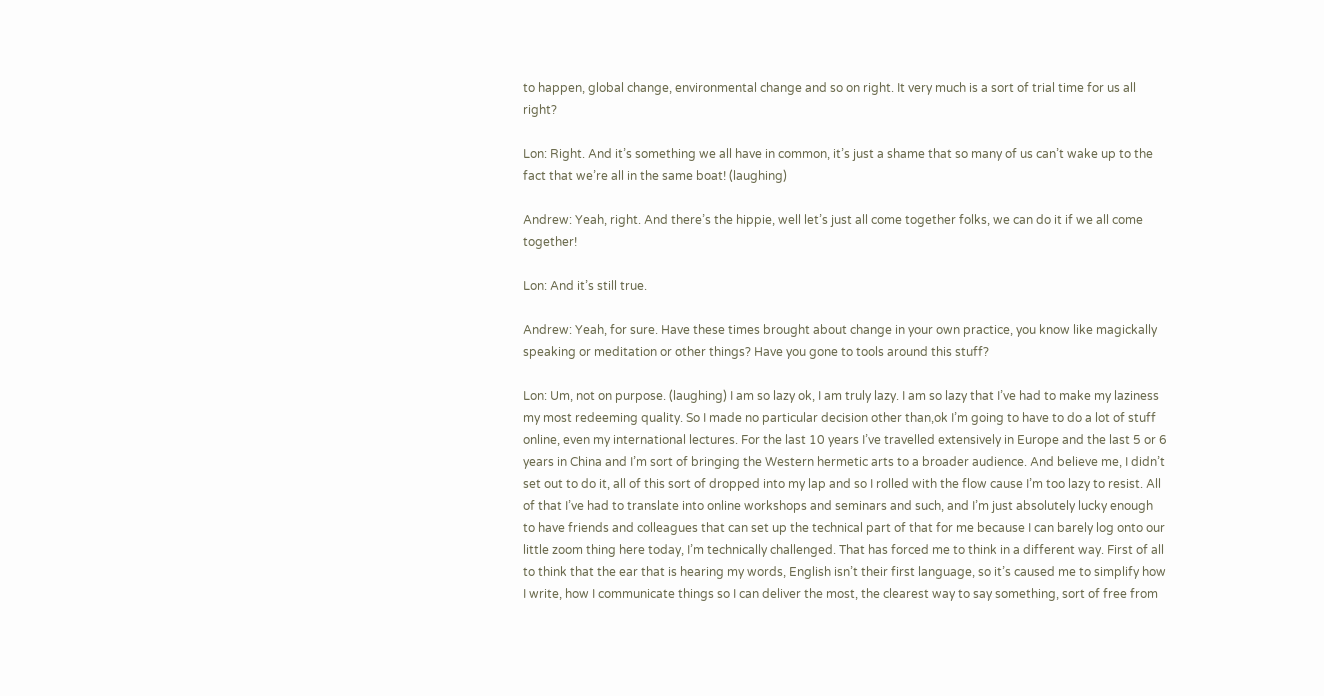to happen, global change, environmental change and so on right. It very much is a sort of trial time for us all right?

Lon: Right. And it’s something we all have in common, it’s just a shame that so many of us can’t wake up to the fact that we’re all in the same boat! (laughing)

Andrew: Yeah, right. And there’s the hippie, well let’s just all come together folks, we can do it if we all come together!

Lon: And it’s still true.

Andrew: Yeah, for sure. Have these times brought about change in your own practice, you know like magickally speaking or meditation or other things? Have you gone to tools around this stuff?

Lon: Um, not on purpose. (laughing) I am so lazy ok, I am truly lazy. I am so lazy that I’ve had to make my laziness my most redeeming quality. So I made no particular decision other than,ok I’m going to have to do a lot of stuff online, even my international lectures. For the last 10 years I’ve travelled extensively in Europe and the last 5 or 6 years in China and I’m sort of bringing the Western hermetic arts to a broader audience. And believe me, I didn’t set out to do it, all of this sort of dropped into my lap and so I rolled with the flow cause I’m too lazy to resist. All of that I’ve had to translate into online workshops and seminars and such, and I’m just absolutely lucky enough to have friends and colleagues that can set up the technical part of that for me because I can barely log onto our little zoom thing here today, I’m technically challenged. That has forced me to think in a different way. First of all to think that the ear that is hearing my words, English isn’t their first language, so it’s caused me to simplify how I write, how I communicate things so I can deliver the most, the clearest way to say something, sort of free from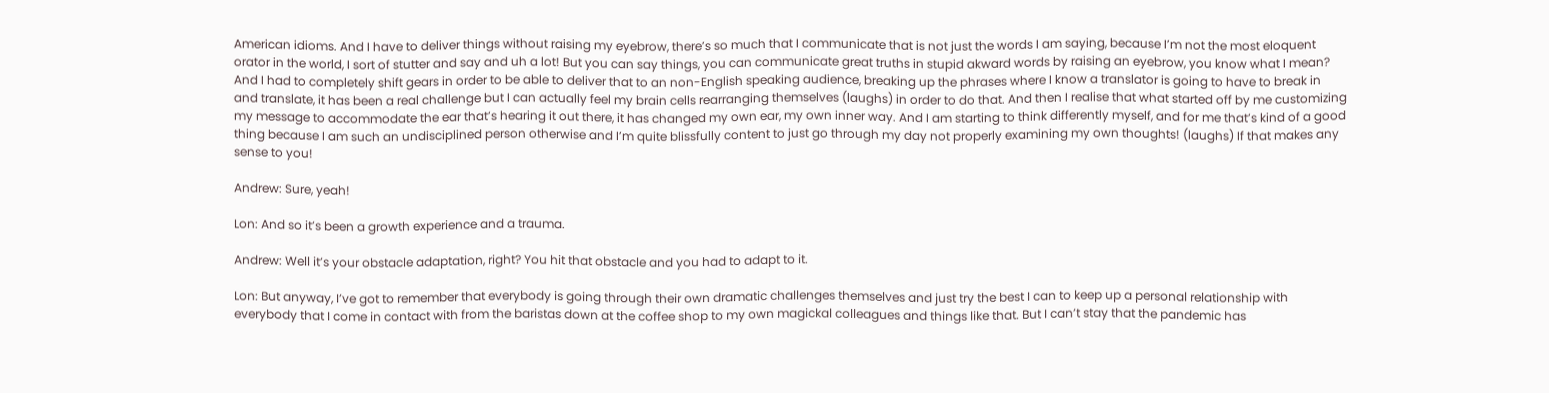American idioms. And I have to deliver things without raising my eyebrow, there’s so much that I communicate that is not just the words I am saying, because I’m not the most eloquent orator in the world, I sort of stutter and say and uh a lot! But you can say things, you can communicate great truths in stupid akward words by raising an eyebrow, you know what I mean? And I had to completely shift gears in order to be able to deliver that to an non-English speaking audience, breaking up the phrases where I know a translator is going to have to break in and translate, it has been a real challenge but I can actually feel my brain cells rearranging themselves (laughs) in order to do that. And then I realise that what started off by me customizing my message to accommodate the ear that’s hearing it out there, it has changed my own ear, my own inner way. And I am starting to think differently myself, and for me that’s kind of a good thing because I am such an undisciplined person otherwise and I’m quite blissfully content to just go through my day not properly examining my own thoughts! (laughs) If that makes any sense to you!

Andrew: Sure, yeah!

Lon: And so it’s been a growth experience and a trauma.

Andrew: Well it’s your obstacle adaptation, right? You hit that obstacle and you had to adapt to it.

Lon: But anyway, I’ve got to remember that everybody is going through their own dramatic challenges themselves and just try the best I can to keep up a personal relationship with everybody that I come in contact with from the baristas down at the coffee shop to my own magickal colleagues and things like that. But I can’t stay that the pandemic has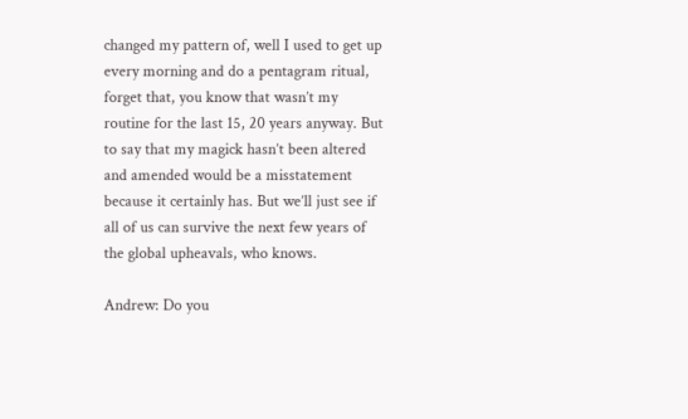changed my pattern of, well I used to get up every morning and do a pentagram ritual, forget that, you know that wasn’t my routine for the last 15, 20 years anyway. But to say that my magick hasn’t been altered and amended would be a misstatement because it certainly has. But we’ll just see if all of us can survive the next few years of the global upheavals, who knows.

Andrew: Do you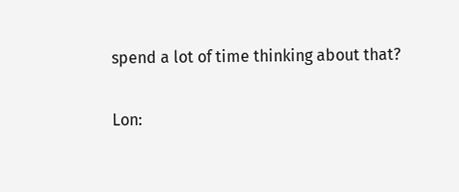spend a lot of time thinking about that?

Lon: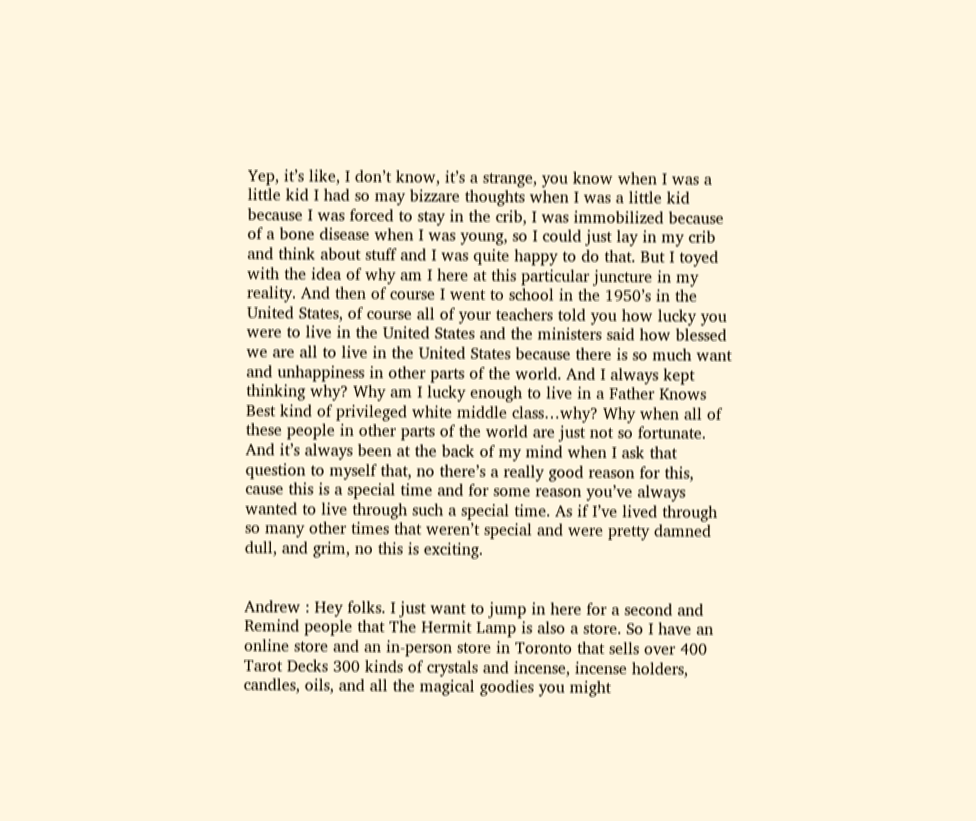Yep, it’s like, I don’t know, it’s a strange, you know when I was a little kid I had so may bizzare thoughts when I was a little kid because I was forced to stay in the crib, I was immobilized because of a bone disease when I was young, so I could just lay in my crib and think about stuff and I was quite happy to do that. But I toyed with the idea of why am I here at this particular juncture in my reality. And then of course I went to school in the 1950’s in the United States, of course all of your teachers told you how lucky you were to live in the United States and the ministers said how blessed we are all to live in the United States because there is so much want and unhappiness in other parts of the world. And I always kept thinking why? Why am I lucky enough to live in a Father Knows Best kind of privileged white middle class…why? Why when all of these people in other parts of the world are just not so fortunate. And it’s always been at the back of my mind when I ask that question to myself that, no there’s a really good reason for this, cause this is a special time and for some reason you’ve always wanted to live through such a special time. As if I’ve lived through so many other times that weren’t special and were pretty damned dull, and grim, no this is exciting.


Andrew : Hey folks. I just want to jump in here for a second and Remind people that The Hermit Lamp is also a store. So I have an online store and an in-person store in Toronto that sells over 400 Tarot Decks 300 kinds of crystals and incense, incense holders, candles, oils, and all the magical goodies you might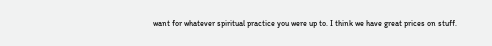want for whatever spiritual practice you were up to. I think we have great prices on stuff.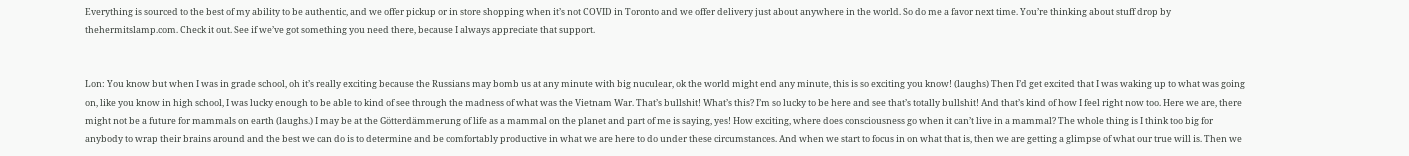Everything is sourced to the best of my ability to be authentic, and we offer pickup or in store shopping when it’s not COVID in Toronto and we offer delivery just about anywhere in the world. So do me a favor next time. You’re thinking about stuff drop by thehermitslamp.com. Check it out. See if we’ve got something you need there, because I always appreciate that support.


Lon: You know but when I was in grade school, oh it’s really exciting because the Russians may bomb us at any minute with big nuculear, ok the world might end any minute, this is so exciting you know! (laughs) Then I’d get excited that I was waking up to what was going on, like you know in high school, I was lucky enough to be able to kind of see through the madness of what was the Vietnam War. That’s bullshit! What’s this? I’m so lucky to be here and see that’s totally bullshit! And that’s kind of how I feel right now too. Here we are, there might not be a future for mammals on earth (laughs.) I may be at the Götterdämmerung of life as a mammal on the planet and part of me is saying, yes! How exciting, where does consciousness go when it can’t live in a mammal? The whole thing is I think too big for anybody to wrap their brains around and the best we can do is to determine and be comfortably productive in what we are here to do under these circumstances. And when we start to focus in on what that is, then we are getting a glimpse of what our true will is. Then we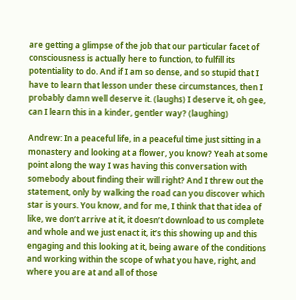are getting a glimpse of the job that our particular facet of consciousness is actually here to function, to fulfill its potentiality to do. And if I am so dense, and so stupid that I have to learn that lesson under these circumstances, then I probably damn well deserve it. (laughs) I deserve it, oh gee, can I learn this in a kinder, gentler way? (laughing)

Andrew: In a peaceful life, in a peaceful time just sitting in a monastery and looking at a flower, you know? Yeah at some point along the way I was having this conversation with somebody about finding their will right? And I threw out the statement, only by walking the road can you discover which star is yours. You know, and for me, I think that that idea of like, we don’t arrive at it, it doesn’t download to us complete and whole and we just enact it, it’s this showing up and this engaging and this looking at it, being aware of the conditions and working within the scope of what you have, right, and where you are at and all of those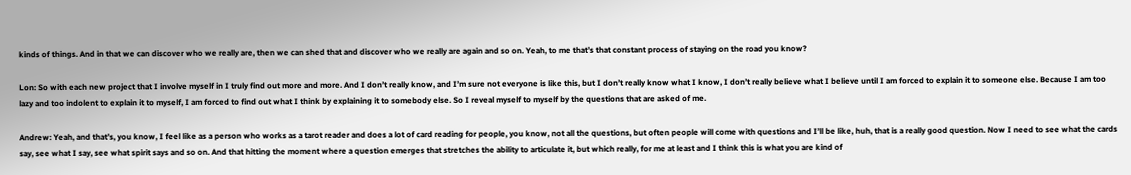kinds of things. And in that we can discover who we really are, then we can shed that and discover who we really are again and so on. Yeah, to me that’s that constant process of staying on the road you know?

Lon: So with each new project that I involve myself in I truly find out more and more. And I don’t really know, and I’m sure not everyone is like this, but I don’t really know what I know, I don’t really believe what I believe until I am forced to explain it to someone else. Because I am too lazy and too indolent to explain it to myself, I am forced to find out what I think by explaining it to somebody else. So I reveal myself to myself by the questions that are asked of me.

Andrew: Yeah, and that’s, you know, I feel like as a person who works as a tarot reader and does a lot of card reading for people, you know, not all the questions, but often people will come with questions and I’ll be like, huh, that is a really good question. Now I need to see what the cards say, see what I say, see what spirit says and so on. And that hitting the moment where a question emerges that stretches the ability to articulate it, but which really, for me at least and I think this is what you are kind of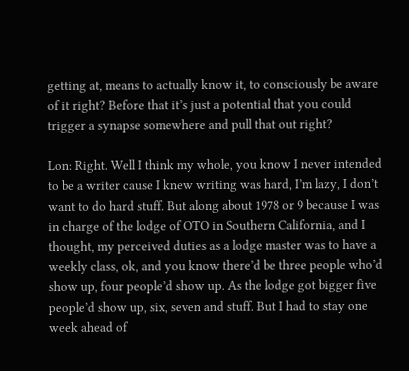getting at, means to actually know it, to consciously be aware of it right? Before that it’s just a potential that you could trigger a synapse somewhere and pull that out right?

Lon: Right. Well I think my whole, you know I never intended to be a writer cause I knew writing was hard, I’m lazy, I don’t want to do hard stuff. But along about 1978 or 9 because I was in charge of the lodge of OTO in Southern California, and I thought, my perceived duties as a lodge master was to have a weekly class, ok, and you know there’d be three people who’d show up, four people’d show up. As the lodge got bigger five people’d show up, six, seven and stuff. But I had to stay one week ahead of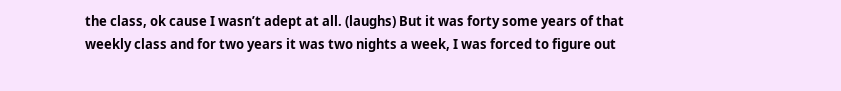the class, ok cause I wasn’t adept at all. (laughs) But it was forty some years of that weekly class and for two years it was two nights a week, I was forced to figure out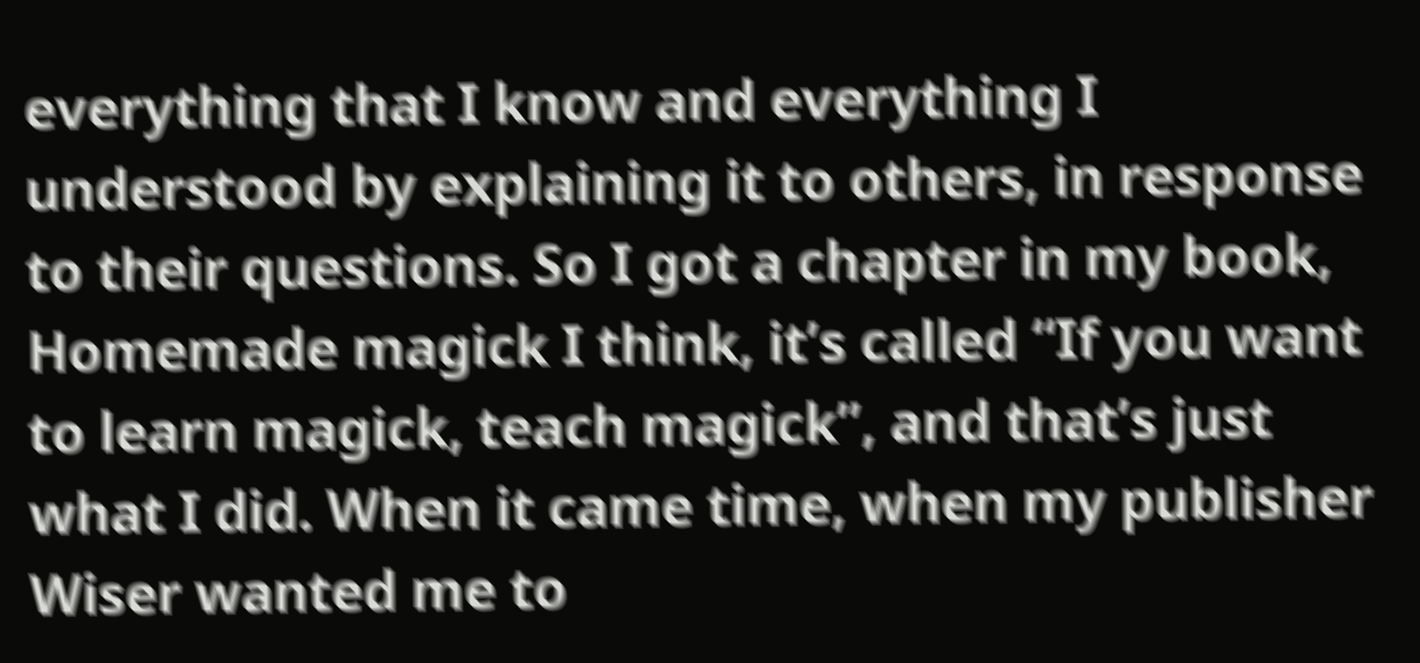everything that I know and everything I understood by explaining it to others, in response to their questions. So I got a chapter in my book, Homemade magick I think, it’s called “If you want to learn magick, teach magick”, and that’s just what I did. When it came time, when my publisher Wiser wanted me to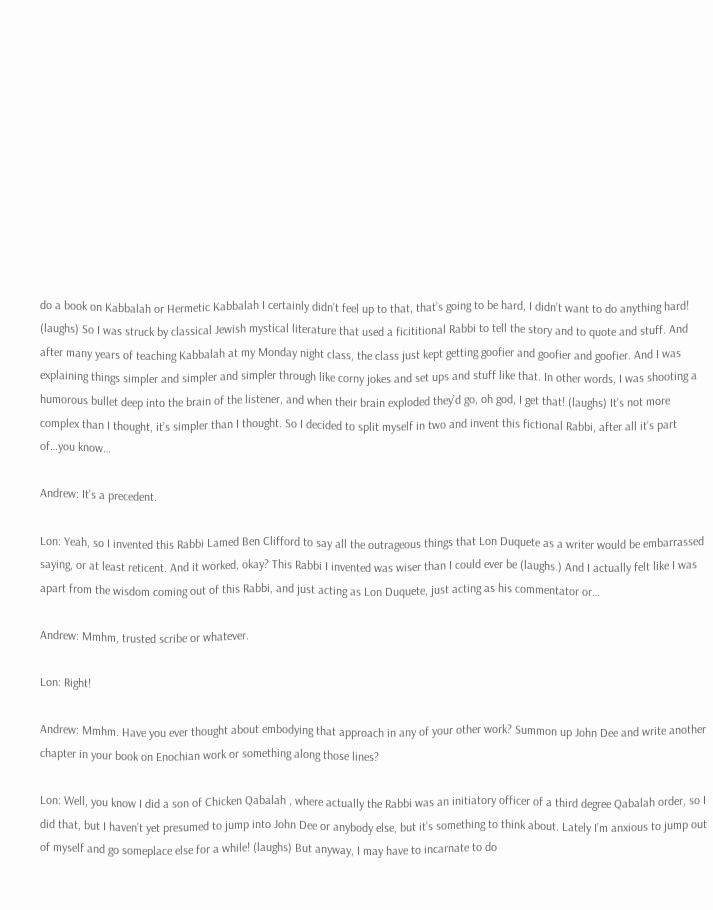do a book on Kabbalah or Hermetic Kabbalah I certainly didn’t feel up to that, that’s going to be hard, I didn’t want to do anything hard! (laughs) So I was struck by classical Jewish mystical literature that used a ficititional Rabbi to tell the story and to quote and stuff. And after many years of teaching Kabbalah at my Monday night class, the class just kept getting goofier and goofier and goofier. And I was explaining things simpler and simpler and simpler through like corny jokes and set ups and stuff like that. In other words, I was shooting a humorous bullet deep into the brain of the listener, and when their brain exploded they’d go, oh god, I get that! (laughs) It’s not more complex than I thought, it’s simpler than I thought. So I decided to split myself in two and invent this fictional Rabbi, after all it’s part of…you know…

Andrew: It’s a precedent.

Lon: Yeah, so I invented this Rabbi Lamed Ben Clifford to say all the outrageous things that Lon Duquete as a writer would be embarrassed saying, or at least reticent. And it worked, okay? This Rabbi I invented was wiser than I could ever be (laughs.) And I actually felt like I was apart from the wisdom coming out of this Rabbi, and just acting as Lon Duquete, just acting as his commentator or…

Andrew: Mmhm, trusted scribe or whatever.

Lon: Right!

Andrew: Mmhm. Have you ever thought about embodying that approach in any of your other work? Summon up John Dee and write another chapter in your book on Enochian work or something along those lines?

Lon: Well, you know I did a son of Chicken Qabalah , where actually the Rabbi was an initiatory officer of a third degree Qabalah order, so I did that, but I haven’t yet presumed to jump into John Dee or anybody else, but it’s something to think about. Lately I’m anxious to jump out of myself and go someplace else for a while! (laughs) But anyway, I may have to incarnate to do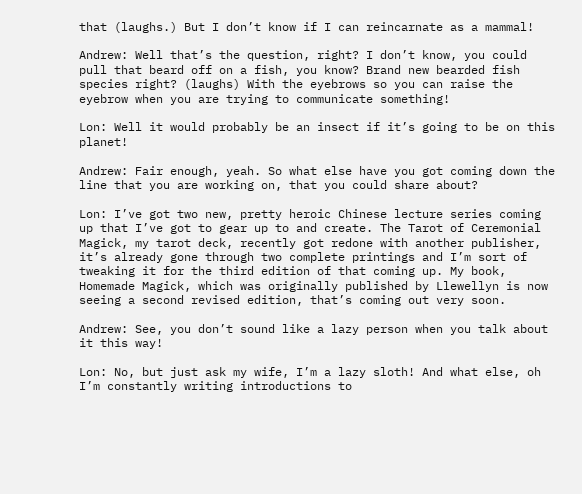that (laughs.) But I don’t know if I can reincarnate as a mammal!

Andrew: Well that’s the question, right? I don’t know, you could pull that beard off on a fish, you know? Brand new bearded fish species right? (laughs) With the eyebrows so you can raise the eyebrow when you are trying to communicate something!

Lon: Well it would probably be an insect if it’s going to be on this planet!

Andrew: Fair enough, yeah. So what else have you got coming down the line that you are working on, that you could share about?

Lon: I’ve got two new, pretty heroic Chinese lecture series coming up that I’ve got to gear up to and create. The Tarot of Ceremonial Magick, my tarot deck, recently got redone with another publisher, it’s already gone through two complete printings and I’m sort of tweaking it for the third edition of that coming up. My book, Homemade Magick, which was originally published by Llewellyn is now seeing a second revised edition, that’s coming out very soon.

Andrew: See, you don’t sound like a lazy person when you talk about it this way!

Lon: No, but just ask my wife, I’m a lazy sloth! And what else, oh I’m constantly writing introductions to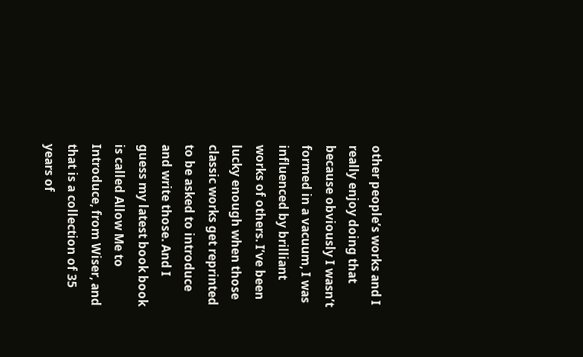other people’s works and I really enjoy doing that because obviously I wasn’t formed in a vacuum, I was influenced by brilliant works of others. I’ve been lucky enough when those classic works get reprinted to be asked to introduce and write those. And I guess my latest book book is called Allow Me to Introduce, from Wiser, and that is a collection of 35 years of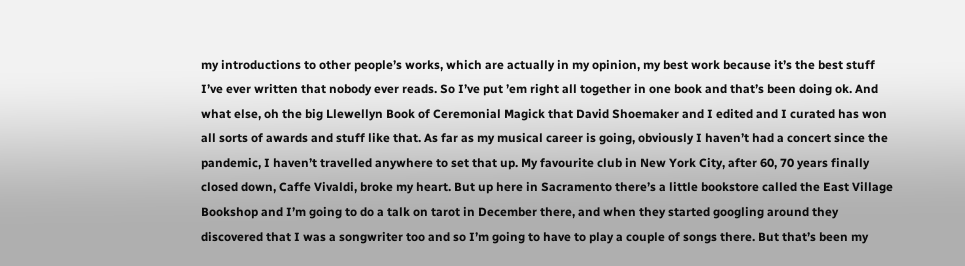my introductions to other people’s works, which are actually in my opinion, my best work because it’s the best stuff I’ve ever written that nobody ever reads. So I’ve put ’em right all together in one book and that’s been doing ok. And what else, oh the big Llewellyn Book of Ceremonial Magick that David Shoemaker and I edited and I curated has won all sorts of awards and stuff like that. As far as my musical career is going, obviously I haven’t had a concert since the pandemic, I haven’t travelled anywhere to set that up. My favourite club in New York City, after 60, 70 years finally closed down, Caffe Vivaldi, broke my heart. But up here in Sacramento there’s a little bookstore called the East Village Bookshop and I’m going to do a talk on tarot in December there, and when they started googling around they discovered that I was a songwriter too and so I’m going to have to play a couple of songs there. But that’s been my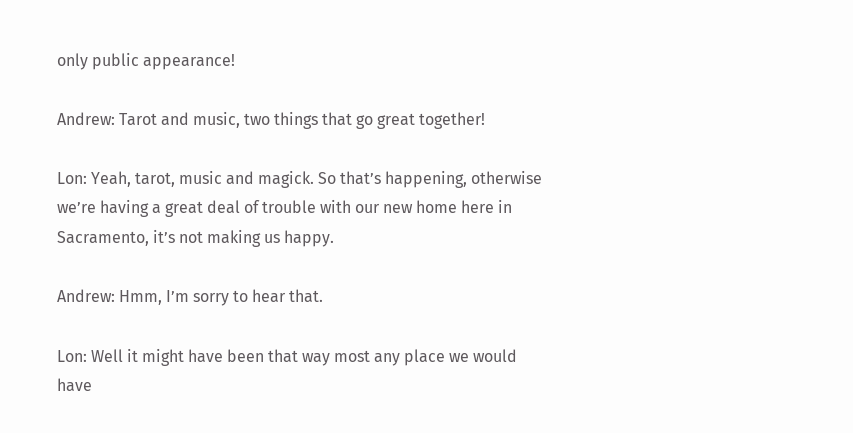only public appearance!

Andrew: Tarot and music, two things that go great together!

Lon: Yeah, tarot, music and magick. So that’s happening, otherwise we’re having a great deal of trouble with our new home here in Sacramento, it’s not making us happy.

Andrew: Hmm, I’m sorry to hear that.

Lon: Well it might have been that way most any place we would have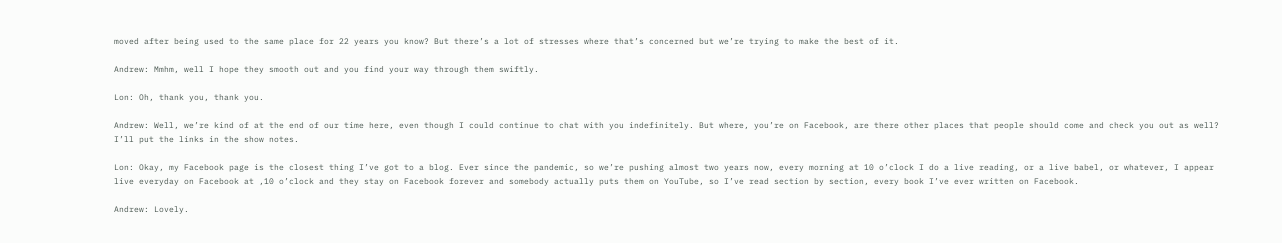moved after being used to the same place for 22 years you know? But there’s a lot of stresses where that’s concerned but we’re trying to make the best of it.

Andrew: Mmhm, well I hope they smooth out and you find your way through them swiftly.

Lon: Oh, thank you, thank you.

Andrew: Well, we’re kind of at the end of our time here, even though I could continue to chat with you indefinitely. But where, you’re on Facebook, are there other places that people should come and check you out as well? I’ll put the links in the show notes.

Lon: Okay, my Facebook page is the closest thing I’ve got to a blog. Ever since the pandemic, so we’re pushing almost two years now, every morning at 10 o’clock I do a live reading, or a live babel, or whatever, I appear live everyday on Facebook at ,10 o’clock and they stay on Facebook forever and somebody actually puts them on YouTube, so I’ve read section by section, every book I’ve ever written on Facebook.

Andrew: Lovely.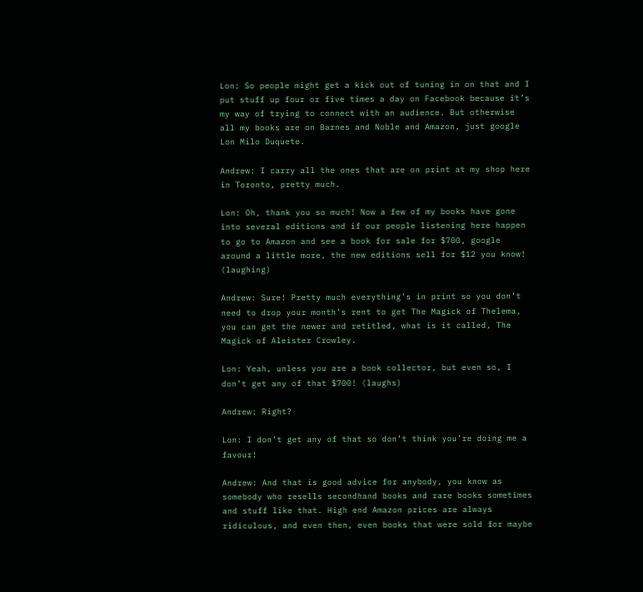Lon: So people might get a kick out of tuning in on that and I put stuff up four or five times a day on Facebook because it’s my way of trying to connect with an audience. But otherwise all my books are on Barnes and Noble and Amazon, just google Lon Milo Duquete.

Andrew: I carry all the ones that are on print at my shop here in Toronto, pretty much.

Lon: Oh, thank you so much! Now a few of my books have gone into several editions and if our people listening here happen to go to Amazon and see a book for sale for $700, google around a little more, the new editions sell for $12 you know! (laughing)

Andrew: Sure! Pretty much everything’s in print so you don’t need to drop your month’s rent to get The Magick of Thelema, you can get the newer and retitled, what is it called, The Magick of Aleister Crowley.

Lon: Yeah, unless you are a book collector, but even so, I don’t get any of that $700! (laughs)

Andrew: Right?

Lon: I don’t get any of that so don’t think you’re doing me a favour!

Andrew: And that is good advice for anybody, you know as somebody who resells secondhand books and rare books sometimes and stuff like that. High end Amazon prices are always ridiculous, and even then, even books that were sold for maybe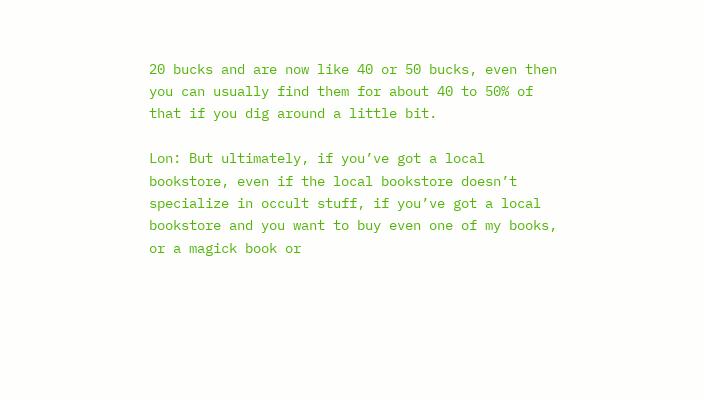20 bucks and are now like 40 or 50 bucks, even then you can usually find them for about 40 to 50% of that if you dig around a little bit.

Lon: But ultimately, if you’ve got a local bookstore, even if the local bookstore doesn’t specialize in occult stuff, if you’ve got a local bookstore and you want to buy even one of my books, or a magick book or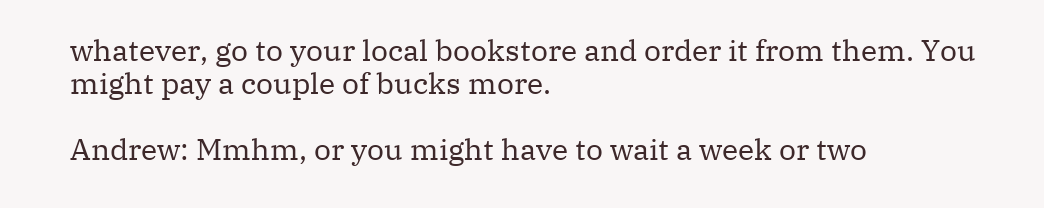whatever, go to your local bookstore and order it from them. You might pay a couple of bucks more.

Andrew: Mmhm, or you might have to wait a week or two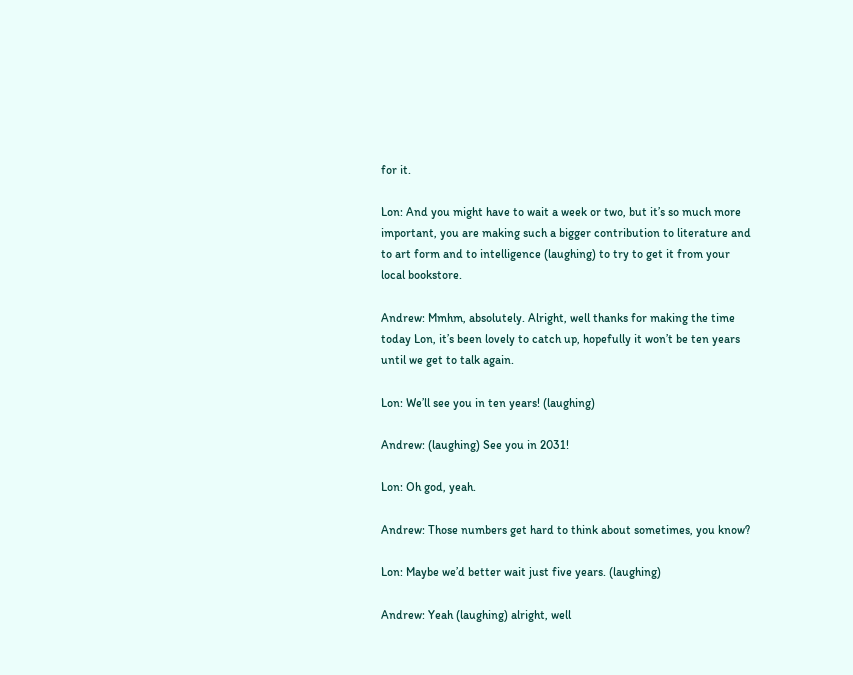for it.

Lon: And you might have to wait a week or two, but it’s so much more important, you are making such a bigger contribution to literature and to art form and to intelligence (laughing) to try to get it from your local bookstore.

Andrew: Mmhm, absolutely. Alright, well thanks for making the time today Lon, it’s been lovely to catch up, hopefully it won’t be ten years until we get to talk again.

Lon: We’ll see you in ten years! (laughing)

Andrew: (laughing) See you in 2031!

Lon: Oh god, yeah.

Andrew: Those numbers get hard to think about sometimes, you know?

Lon: Maybe we’d better wait just five years. (laughing)

Andrew: Yeah (laughing) alright, well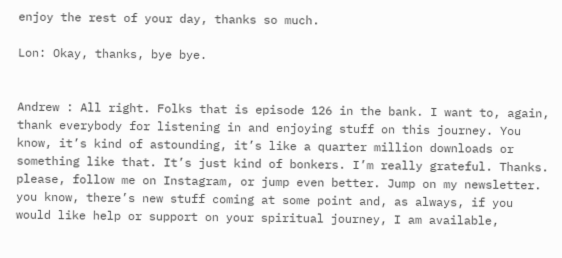enjoy the rest of your day, thanks so much.

Lon: Okay, thanks, bye bye.


Andrew : All right. Folks that is episode 126 in the bank. I want to, again, thank everybody for listening in and enjoying stuff on this journey. You know, it’s kind of astounding, it’s like a quarter million downloads or something like that. It’s just kind of bonkers. I’m really grateful. Thanks. please, follow me on Instagram, or jump even better. Jump on my newsletter. you know, there’s new stuff coming at some point and, as always, if you would like help or support on your spiritual journey, I am available,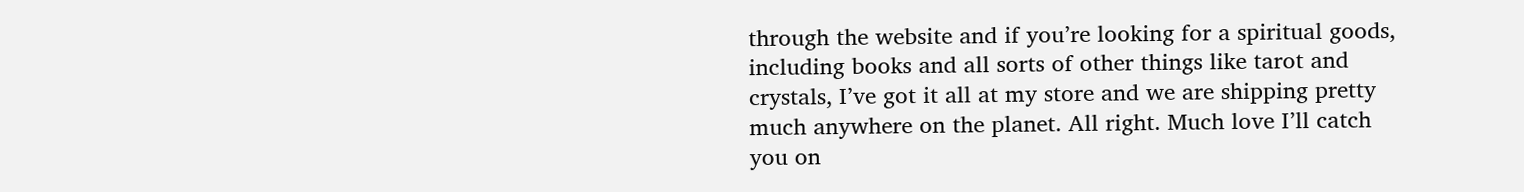through the website and if you’re looking for a spiritual goods, including books and all sorts of other things like tarot and crystals, I’ve got it all at my store and we are shipping pretty much anywhere on the planet. All right. Much love I’ll catch you on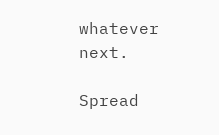whatever next.

Spread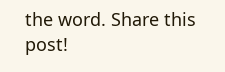the word. Share this post!